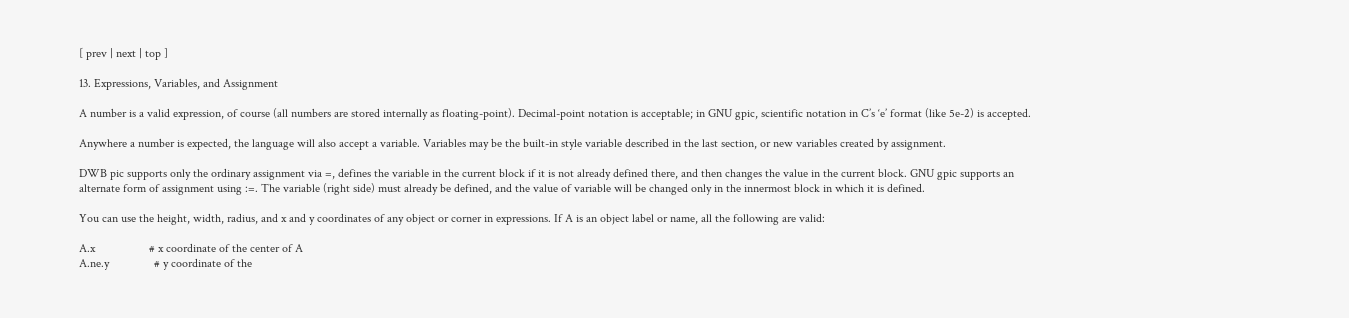[ prev | next | top ]

13. Expressions, Variables, and Assignment

A number is a valid expression, of course (all numbers are stored internally as floating-point). Decimal-point notation is acceptable; in GNU gpic, scientific notation in C’s ‘e’ format (like 5e-2) is accepted.

Anywhere a number is expected, the language will also accept a variable. Variables may be the built-in style variable described in the last section, or new variables created by assignment.

DWB pic supports only the ordinary assignment via =, defines the variable in the current block if it is not already defined there, and then changes the value in the current block. GNU gpic supports an alternate form of assignment using :=. The variable (right side) must already be defined, and the value of variable will be changed only in the innermost block in which it is defined.

You can use the height, width, radius, and x and y coordinates of any object or corner in expressions. If A is an object label or name, all the following are valid:

A.x                  # x coordinate of the center of A
A.ne.y               # y coordinate of the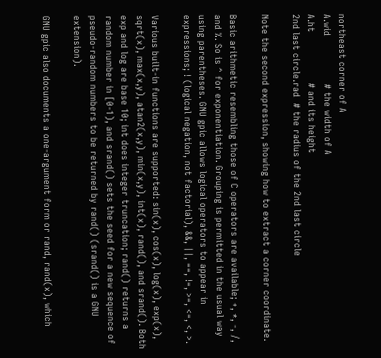northeast corner of A
A.wid                # the width of A
A.ht                 # and its height
2nd last circle.rad  # the radius of the 2nd last circle

Note the second expression, showing how to extract a corner coordinate.

Basic arithmetic resembling those of C operators are available; +, *, -, /, and %. So is ^ for exponentiation. Grouping is permitted in the usual way using parentheses. GNU gpic allows logical operators to appear in expressions; ! (logical negation, not factorial), &&, ||, ==, !=, >=, <=, <, >.

Various built-in functions are supported: sin(x), cos(x), log(x), exp(x), sqrt(x), max(x,y), atan2(x,y), min(x,y), int(x), rand(), and srand(). Both exp and log are base 10; int does integer truncation; rand() returns a random number in [0-1), and srand() sets the seed for a new sequence of pseudo-random numbers to be returned by rand() (srand() is a GNU extension).

GNU gpic also documents a one-argument form or rand, rand(x), which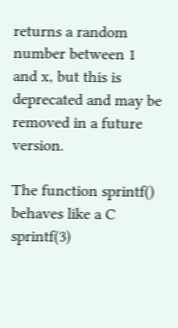returns a random number between 1 and x, but this is deprecated and may be removed in a future version.

The function sprintf() behaves like a C sprintf(3)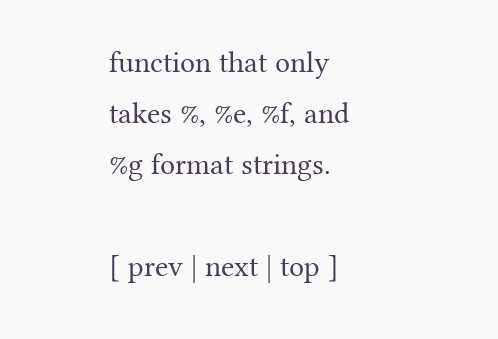function that only takes %, %e, %f, and %g format strings.

[ prev | next | top ]